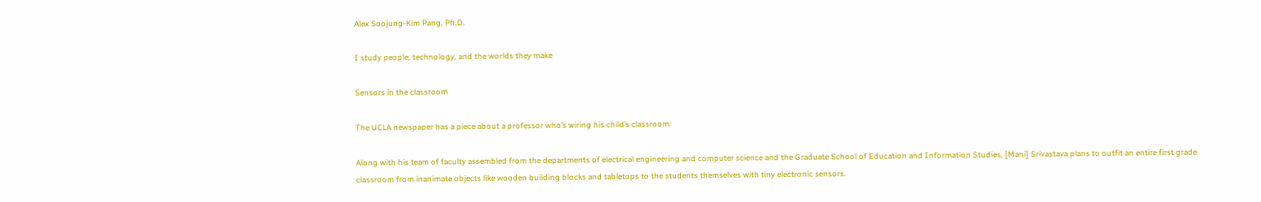Alex Soojung-Kim Pang, Ph.D.

I study people, technology, and the worlds they make

Sensors in the classroom

The UCLA newspaper has a piece about a professor who’s wiring his child’s classroom:

Along with his team of faculty assembled from the departments of electrical engineering and computer science and the Graduate School of Education and Information Studies, [Mani] Srivastava plans to outfit an entire first grade classroom from inanimate objects like wooden building blocks and tabletops to the students themselves with tiny electronic sensors.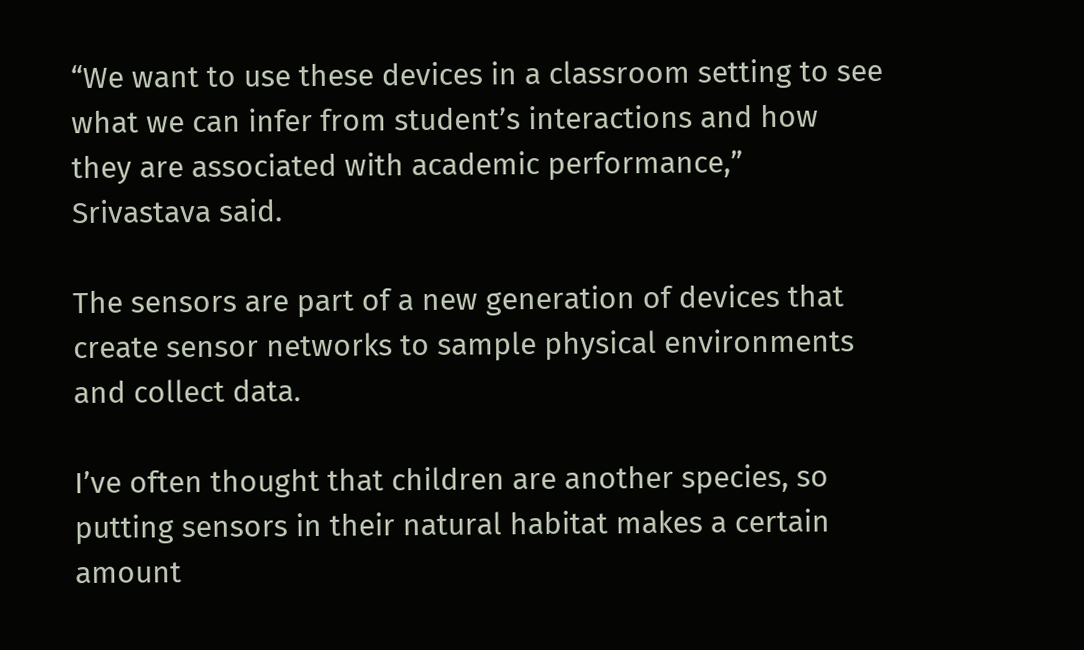“We want to use these devices in a classroom setting to see what we can infer from student’s interactions and how they are associated with academic performance,” Srivastava said.

The sensors are part of a new generation of devices that create sensor networks to sample physical environments and collect data.

I’ve often thought that children are another species, so putting sensors in their natural habitat makes a certain amount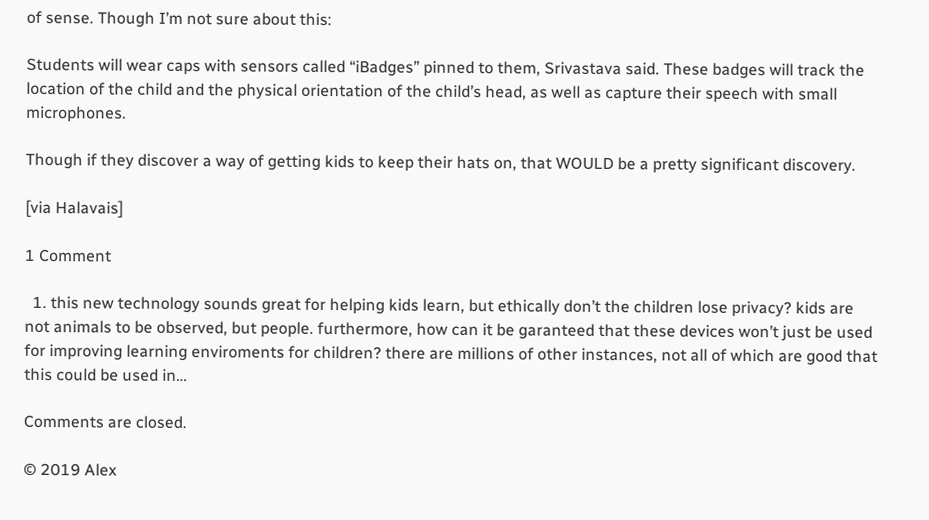of sense. Though I’m not sure about this:

Students will wear caps with sensors called “iBadges” pinned to them, Srivastava said. These badges will track the location of the child and the physical orientation of the child’s head, as well as capture their speech with small microphones.

Though if they discover a way of getting kids to keep their hats on, that WOULD be a pretty significant discovery.

[via Halavais]

1 Comment

  1. this new technology sounds great for helping kids learn, but ethically don’t the children lose privacy? kids are not animals to be observed, but people. furthermore, how can it be garanteed that these devices won’t just be used for improving learning enviroments for children? there are millions of other instances, not all of which are good that this could be used in…

Comments are closed.

© 2019 Alex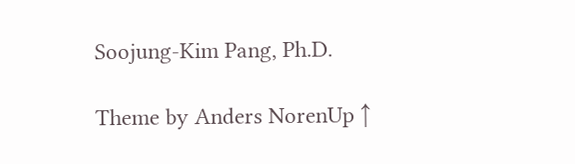Soojung-Kim Pang, Ph.D.

Theme by Anders NorenUp ↑